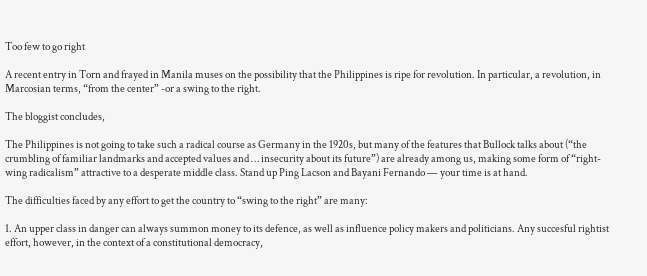Too few to go right

A recent entry in Torn and frayed in Manila muses on the possibility that the Philippines is ripe for revolution. In particular, a revolution, in Marcosian terms, “from the center” -or a swing to the right.

The bloggist concludes,

The Philippines is not going to take such a radical course as Germany in the 1920s, but many of the features that Bullock talks about (“the crumbling of familiar landmarks and accepted values and … insecurity about its future”) are already among us, making some form of “right-wing radicalism” attractive to a desperate middle class. Stand up Ping Lacson and Bayani Fernando — your time is at hand.

The difficulties faced by any effort to get the country to “swing to the right” are many:

1. An upper class in danger can always summon money to its defence, as well as influence policy makers and politicians. Any succesful rightist effort, however, in the context of a constitutional democracy,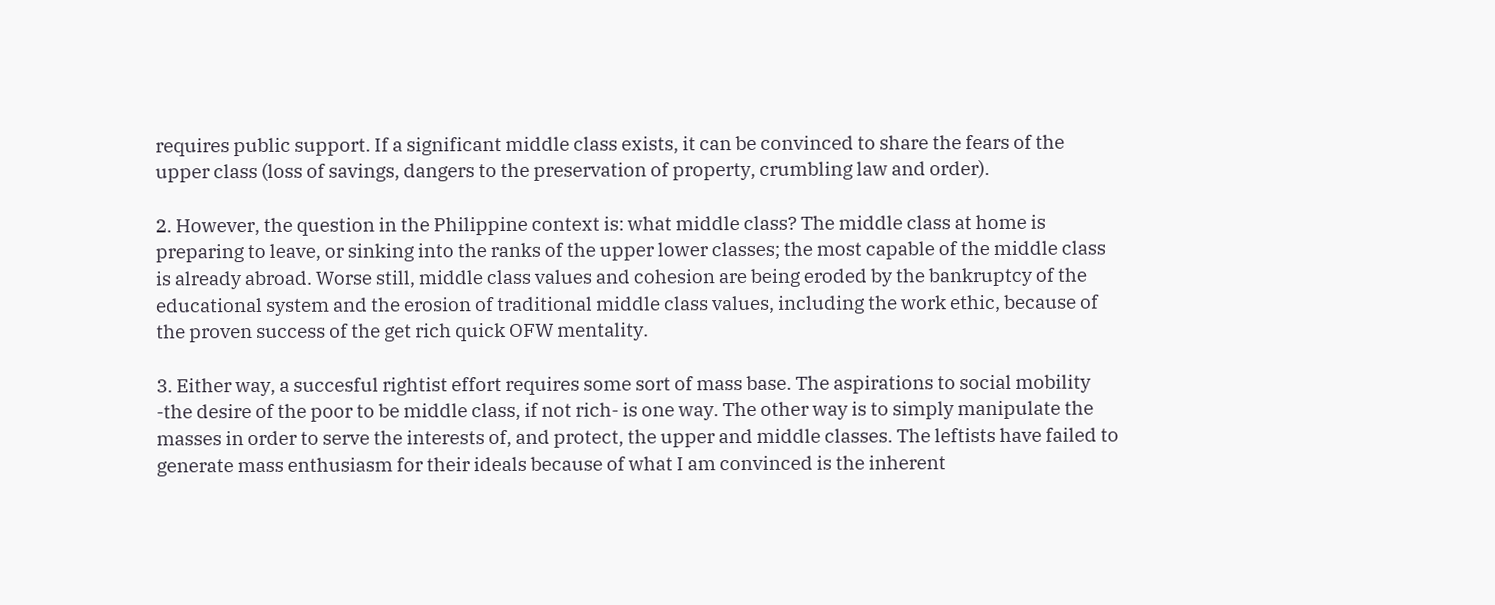requires public support. If a significant middle class exists, it can be convinced to share the fears of the upper class (loss of savings, dangers to the preservation of property, crumbling law and order).

2. However, the question in the Philippine context is: what middle class? The middle class at home is preparing to leave, or sinking into the ranks of the upper lower classes; the most capable of the middle class is already abroad. Worse still, middle class values and cohesion are being eroded by the bankruptcy of the educational system and the erosion of traditional middle class values, including the work ethic, because of the proven success of the get rich quick OFW mentality.

3. Either way, a succesful rightist effort requires some sort of mass base. The aspirations to social mobility -the desire of the poor to be middle class, if not rich- is one way. The other way is to simply manipulate the masses in order to serve the interests of, and protect, the upper and middle classes. The leftists have failed to generate mass enthusiasm for their ideals because of what I am convinced is the inherent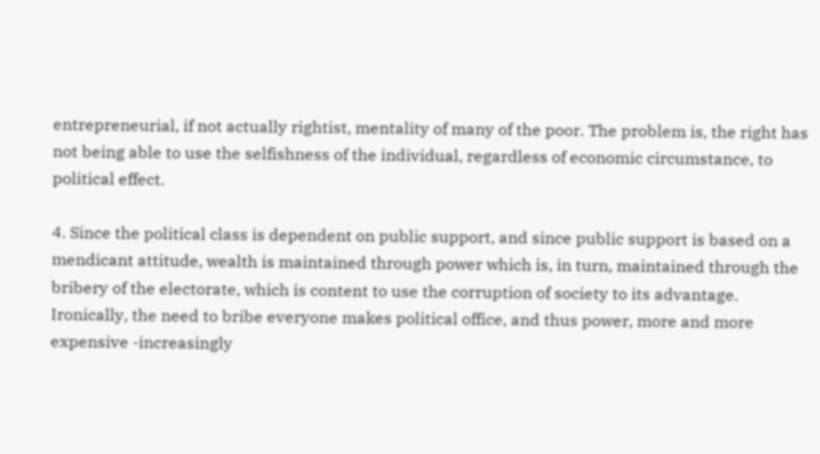entrepreneurial, if not actually rightist, mentality of many of the poor. The problem is, the right has not being able to use the selfishness of the individual, regardless of economic circumstance, to political effect.

4. Since the political class is dependent on public support, and since public support is based on a mendicant attitude, wealth is maintained through power which is, in turn, maintained through the bribery of the electorate, which is content to use the corruption of society to its advantage. Ironically, the need to bribe everyone makes political office, and thus power, more and more expensive -increasingly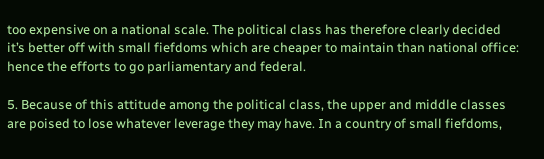too expensive on a national scale. The political class has therefore clearly decided it’s better off with small fiefdoms which are cheaper to maintain than national office: hence the efforts to go parliamentary and federal.

5. Because of this attitude among the political class, the upper and middle classes are poised to lose whatever leverage they may have. In a country of small fiefdoms,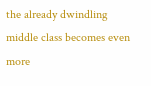the already dwindling middle class becomes even more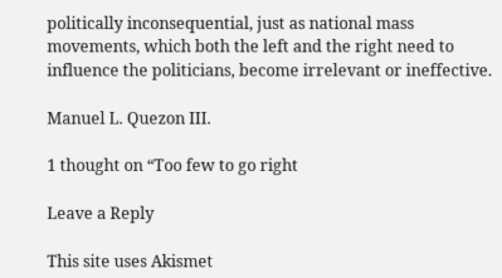politically inconsequential, just as national mass movements, which both the left and the right need to influence the politicians, become irrelevant or ineffective.

Manuel L. Quezon III.

1 thought on “Too few to go right

Leave a Reply

This site uses Akismet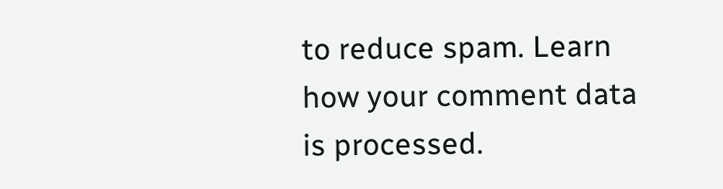to reduce spam. Learn how your comment data is processed.